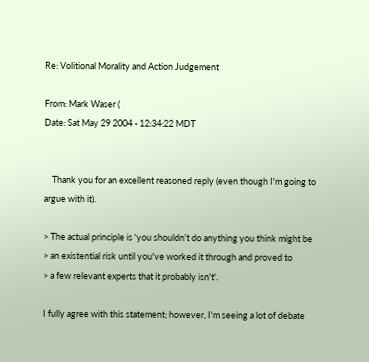Re: Volitional Morality and Action Judgement

From: Mark Waser (
Date: Sat May 29 2004 - 12:34:22 MDT


    Thank you for an excellent reasoned reply (even though I'm going to
argue with it).

> The actual principle is 'you shouldn't do anything you think might be
> an existential risk until you've worked it through and proved to
> a few relevant experts that it probably isn't'.

I fully agree with this statement; however, I'm seeing a lot of debate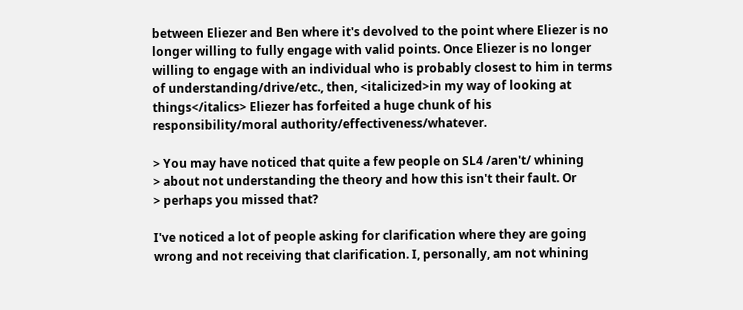between Eliezer and Ben where it's devolved to the point where Eliezer is no
longer willing to fully engage with valid points. Once Eliezer is no longer
willing to engage with an individual who is probably closest to him in terms
of understanding/drive/etc., then, <italicized>in my way of looking at
things</italics> Eliezer has forfeited a huge chunk of his
responsibility/moral authority/effectiveness/whatever.

> You may have noticed that quite a few people on SL4 /aren't/ whining
> about not understanding the theory and how this isn't their fault. Or
> perhaps you missed that?

I've noticed a lot of people asking for clarification where they are going
wrong and not receiving that clarification. I, personally, am not whining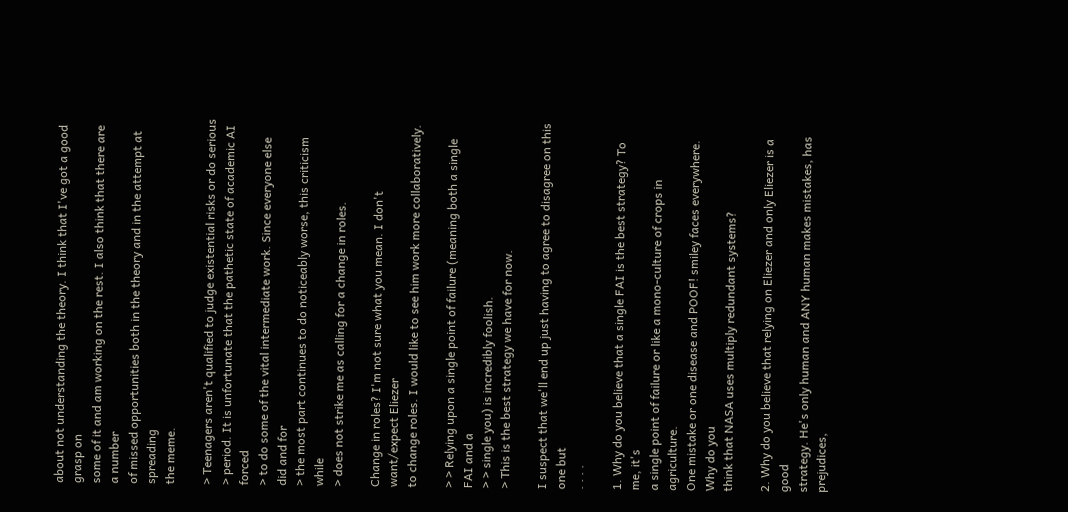about not understanding the theory. I think that I've got a good grasp on
some of it and am working on the rest. I also think that there are a number
of missed opportunities both in the theory and in the attempt at spreading
the meme.

> Teenagers aren't qualified to judge existential risks or do serious
> period. It is unfortunate that the pathetic state of academic AI forced
> to do some of the vital intermediate work. Since everyone else did and for
> the most part continues to do noticeably worse, this criticism while
> does not strike me as calling for a change in roles.

Change in roles? I'm not sure what you mean. I don't want/expect Eliezer
to change roles. I would like to see him work more collaboratively.

> > Relying upon a single point of failure (meaning both a single FAI and a
> > single you) is incredibly foolish.
> This is the best strategy we have for now.

I suspect that we'll end up just having to agree to disagree on this one but
. . . .

1. Why do you believe that a single FAI is the best strategy? To me, it's
a single point of failure or like a mono-culture of crops in agriculture.
One mistake or one disease and POOF! smiley faces everywhere. Why do you
think that NASA uses multiply redundant systems?

2. Why do you believe that relying on Eliezer and only Eliezer is a good
strategy. He's only human and ANY human makes mistakes, has prejudices,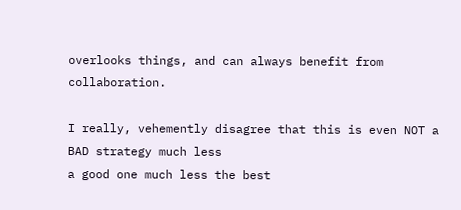overlooks things, and can always benefit from collaboration.

I really, vehemently disagree that this is even NOT a BAD strategy much less
a good one much less the best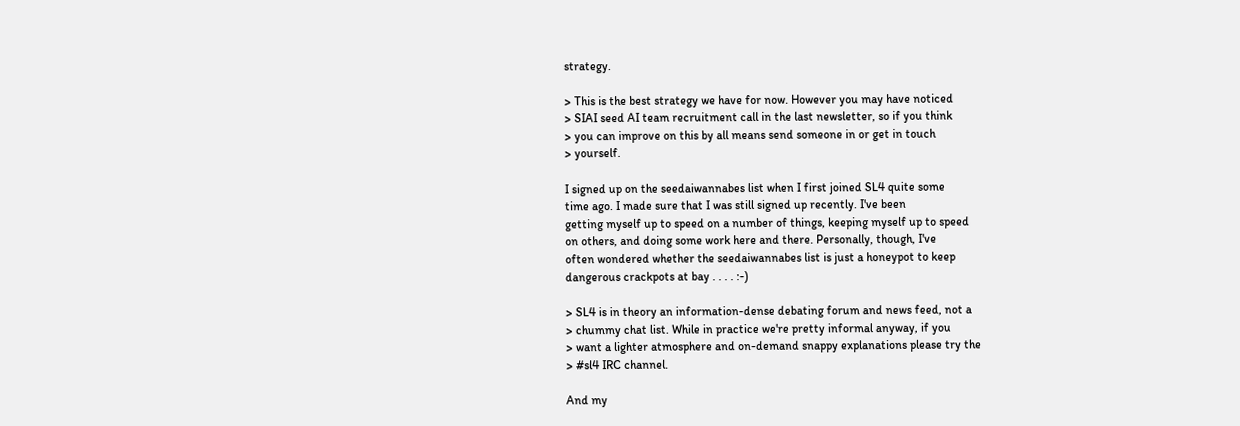strategy.

> This is the best strategy we have for now. However you may have noticed
> SIAI seed AI team recruitment call in the last newsletter, so if you think
> you can improve on this by all means send someone in or get in touch
> yourself.

I signed up on the seedaiwannabes list when I first joined SL4 quite some
time ago. I made sure that I was still signed up recently. I've been
getting myself up to speed on a number of things, keeping myself up to speed
on others, and doing some work here and there. Personally, though, I've
often wondered whether the seedaiwannabes list is just a honeypot to keep
dangerous crackpots at bay . . . . :-)

> SL4 is in theory an information-dense debating forum and news feed, not a
> chummy chat list. While in practice we're pretty informal anyway, if you
> want a lighter atmosphere and on-demand snappy explanations please try the
> #sl4 IRC channel.

And my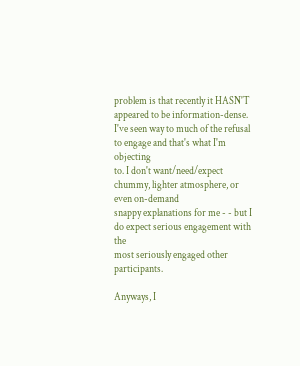problem is that recently it HASN'T appeared to be information-dense.
I've seen way to much of the refusal to engage and that's what I'm objecting
to. I don't want/need/expect chummy, lighter atmosphere, or even on-demand
snappy explanations for me - - but I do expect serious engagement with the
most seriously engaged other participants.

Anyways, I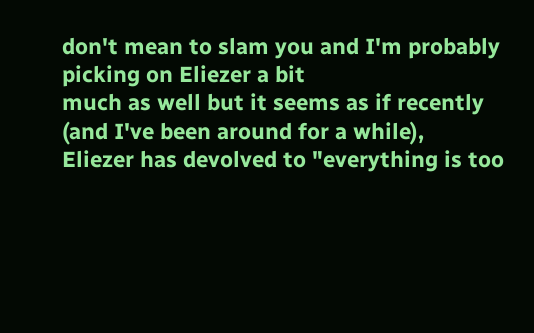don't mean to slam you and I'm probably picking on Eliezer a bit
much as well but it seems as if recently (and I've been around for a while),
Eliezer has devolved to "everything is too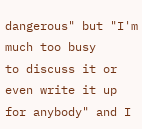dangerous" but "I'm much too busy
to discuss it or even write it up for anybody" and I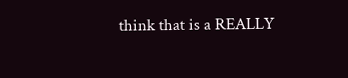think that is a REALLY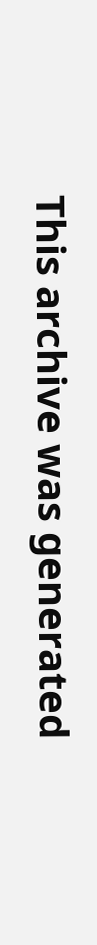This archive was generated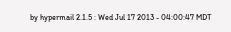by hypermail 2.1.5 : Wed Jul 17 2013 - 04:00:47 MDT